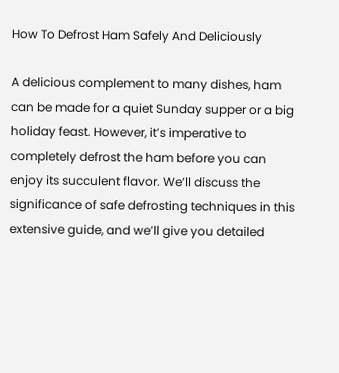How To Defrost Ham Safely And Deliciously

A delicious complement to many dishes, ham can be made for a quiet Sunday supper or a big holiday feast. However, it’s imperative to completely defrost the ham before you can enjoy its succulent flavor. We’ll discuss the significance of safe defrosting techniques in this extensive guide, and we’ll give you detailed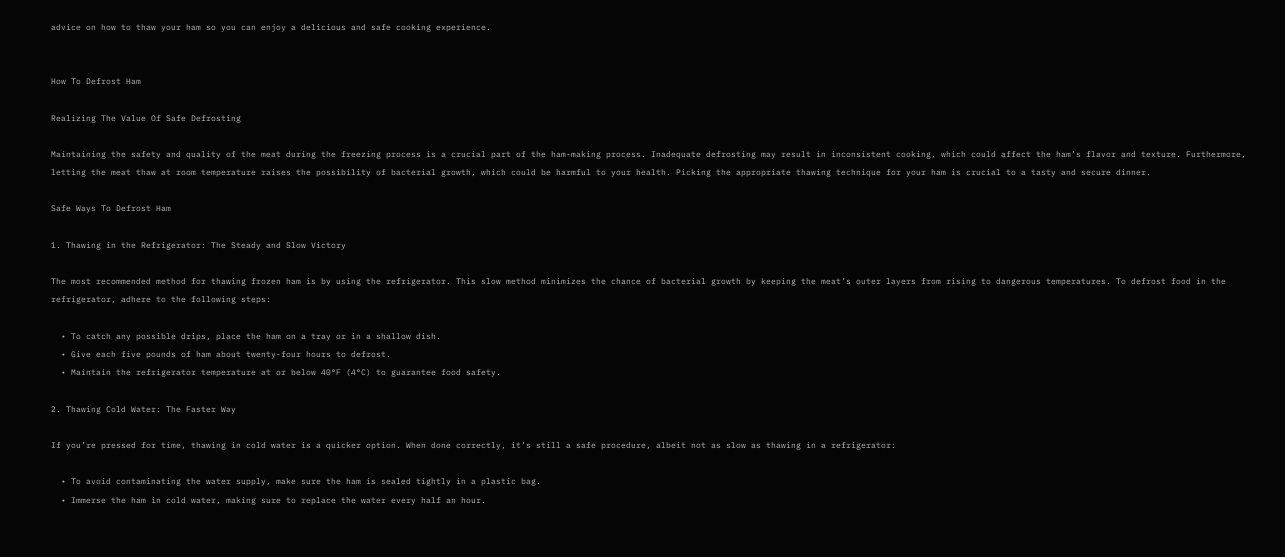advice on how to thaw your ham so you can enjoy a delicious and safe cooking experience.


How To Defrost Ham

Realizing The Value Of Safe Defrosting

Maintaining the safety and quality of the meat during the freezing process is a crucial part of the ham-making process. Inadequate defrosting may result in inconsistent cooking, which could affect the ham’s flavor and texture. Furthermore, letting the meat thaw at room temperature raises the possibility of bacterial growth, which could be harmful to your health. Picking the appropriate thawing technique for your ham is crucial to a tasty and secure dinner.

Safe Ways To Defrost Ham

1. Thawing in the Refrigerator: The Steady and Slow Victory

The most recommended method for thawing frozen ham is by using the refrigerator. This slow method minimizes the chance of bacterial growth by keeping the meat’s outer layers from rising to dangerous temperatures. To defrost food in the refrigerator, adhere to the following steps:

  • To catch any possible drips, place the ham on a tray or in a shallow dish.
  • Give each five pounds of ham about twenty-four hours to defrost.
  • Maintain the refrigerator temperature at or below 40°F (4°C) to guarantee food safety.

2. Thawing Cold Water: The Faster Way

If you’re pressed for time, thawing in cold water is a quicker option. When done correctly, it’s still a safe procedure, albeit not as slow as thawing in a refrigerator:

  • To avoid contaminating the water supply, make sure the ham is sealed tightly in a plastic bag.
  • Immerse the ham in cold water, making sure to replace the water every half an hour.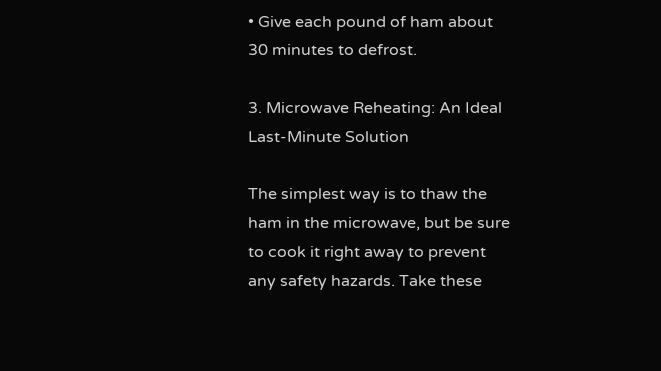• Give each pound of ham about 30 minutes to defrost.

3. Microwave Reheating: An Ideal Last-Minute Solution

The simplest way is to thaw the ham in the microwave, but be sure to cook it right away to prevent any safety hazards. Take these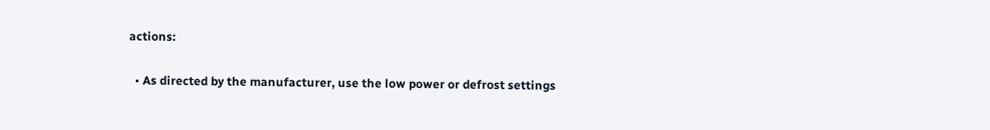actions:

  • As directed by the manufacturer, use the low power or defrost settings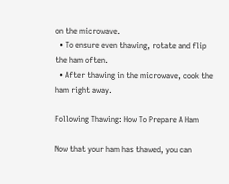on the microwave.
  • To ensure even thawing, rotate and flip the ham often.
  • After thawing in the microwave, cook the ham right away.

Following Thawing: How To Prepare A Ham

Now that your ham has thawed, you can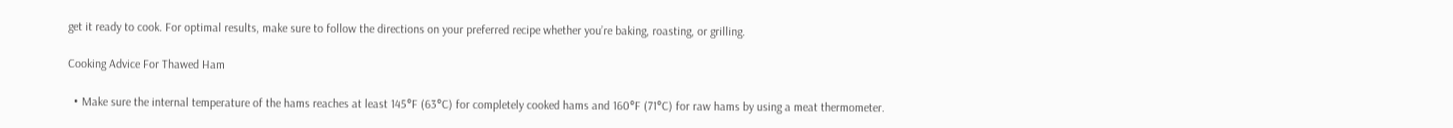get it ready to cook. For optimal results, make sure to follow the directions on your preferred recipe whether you’re baking, roasting, or grilling.

Cooking Advice For Thawed Ham

  • Make sure the internal temperature of the hams reaches at least 145°F (63°C) for completely cooked hams and 160°F (71°C) for raw hams by using a meat thermometer.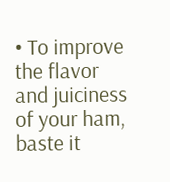• To improve the flavor and juiciness of your ham, baste it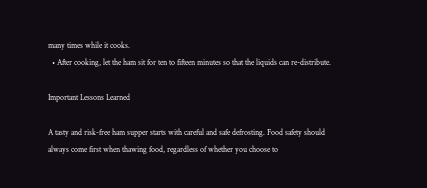many times while it cooks.
  • After cooking, let the ham sit for ten to fifteen minutes so that the liquids can re-distribute.

Important Lessons Learned

A tasty and risk-free ham supper starts with careful and safe defrosting. Food safety should always come first when thawing food, regardless of whether you choose to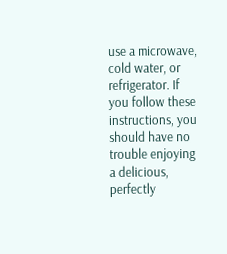use a microwave, cold water, or refrigerator. If you follow these instructions, you should have no trouble enjoying a delicious, perfectly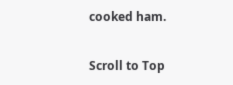cooked ham.

Scroll to Top